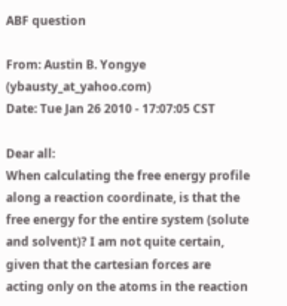ABF question

From: Austin B. Yongye (ybausty_at_yahoo.com)
Date: Tue Jan 26 2010 - 17:07:05 CST

Dear all:
When calculating the free energy profile along a reaction coordinate, is that the free energy for the entire system (solute and solvent)? I am not quite certain, given that the cartesian forces are acting only on the atoms in the reaction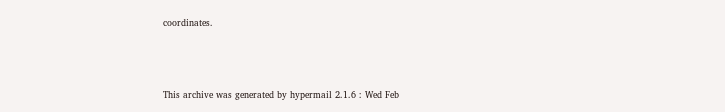coordinates.



This archive was generated by hypermail 2.1.6 : Wed Feb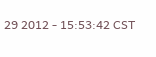29 2012 - 15:53:42 CST